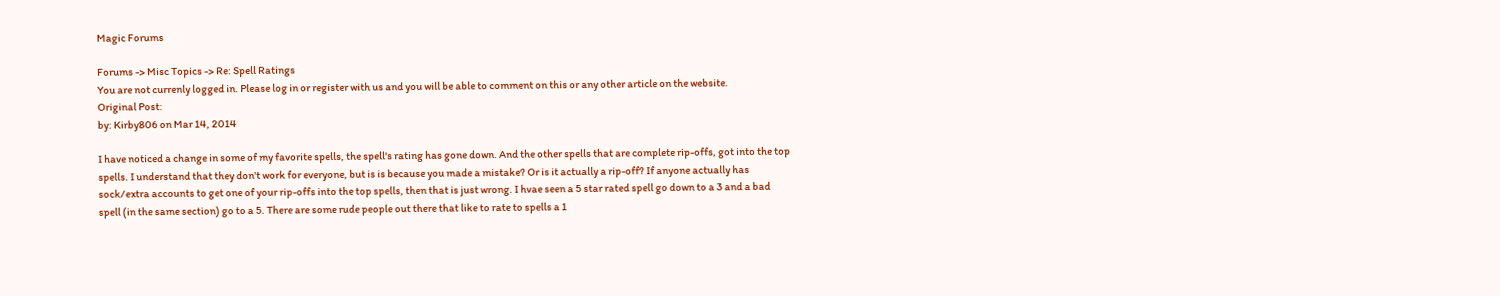Magic Forums

Forums -> Misc Topics -> Re: Spell Ratings
You are not currenly logged in. Please log in or register with us and you will be able to comment on this or any other article on the website.
Original Post:
by: Kirby806 on Mar 14, 2014

I have noticed a change in some of my favorite spells, the spell's rating has gone down. And the other spells that are complete rip-offs, got into the top spells. I understand that they don't work for everyone, but is is because you made a mistake? Or is it actually a rip-off? If anyone actually has sock/extra accounts to get one of your rip-offs into the top spells, then that is just wrong. I hvae seen a 5 star rated spell go down to a 3 and a bad spell (in the same section) go to a 5. There are some rude people out there that like to rate to spells a 1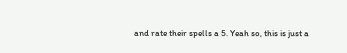and rate their spells a 5. Yeah so, this is just a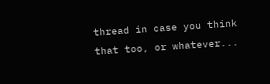thread in case you think that too, or whatever...